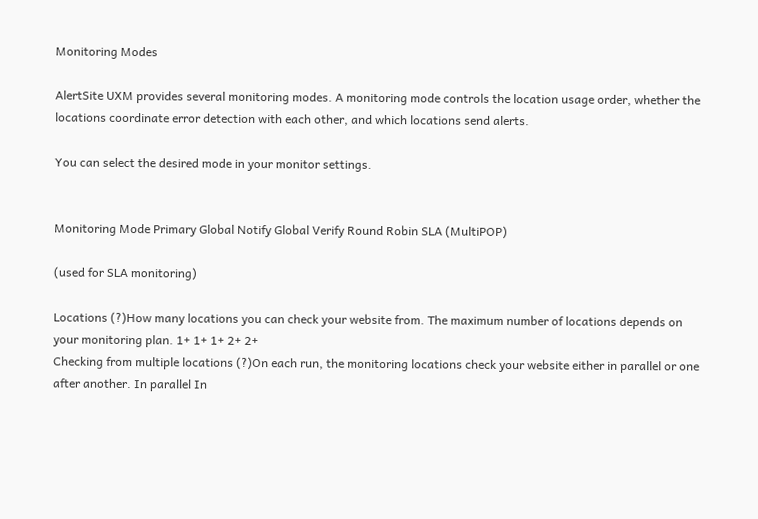Monitoring Modes

AlertSite UXM provides several monitoring modes. A monitoring mode controls the location usage order, whether the locations coordinate error detection with each other, and which locations send alerts.

You can select the desired mode in your monitor settings.


Monitoring Mode Primary Global Notify Global Verify Round Robin SLA (MultiPOP)

(used for SLA monitoring)

Locations (?)How many locations you can check your website from. The maximum number of locations depends on your monitoring plan. 1+ 1+ 1+ 2+ 2+
Checking from multiple locations (?)On each run, the monitoring locations check your website either in parallel or one after another. In parallel In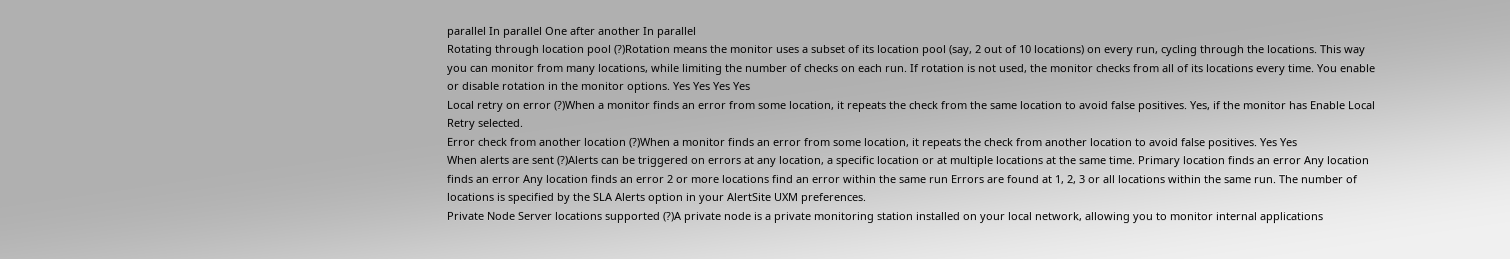parallel In parallel One after another In parallel
Rotating through location pool (?)Rotation means the monitor uses a subset of its location pool (say, 2 out of 10 locations) on every run, cycling through the locations. This way you can monitor from many locations, while limiting the number of checks on each run. If rotation is not used, the monitor checks from all of its locations every time. You enable or disable rotation in the monitor options. Yes Yes Yes Yes
Local retry on error (?)When a monitor finds an error from some location, it repeats the check from the same location to avoid false positives. Yes, if the monitor has Enable Local Retry selected.
Error check from another location (?)When a monitor finds an error from some location, it repeats the check from another location to avoid false positives. Yes Yes
When alerts are sent (?)Alerts can be triggered on errors at any location, a specific location or at multiple locations at the same time. Primary location finds an error Any location finds an error Any location finds an error 2 or more locations find an error within the same run Errors are found at 1, 2, 3 or all locations within the same run. The number of locations is specified by the SLA Alerts option in your AlertSite UXM preferences.
Private Node Server locations supported (?)A private node is a private monitoring station installed on your local network, allowing you to monitor internal applications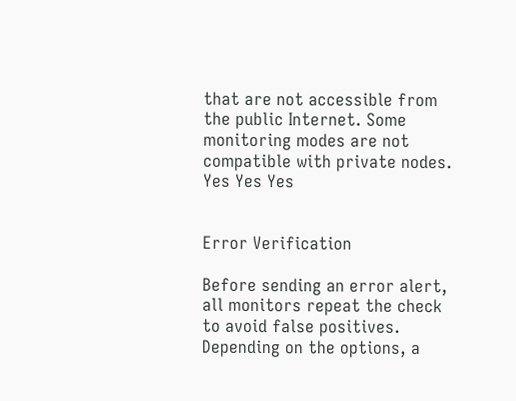that are not accessible from the public Internet. Some monitoring modes are not compatible with private nodes. Yes Yes Yes


Error Verification

Before sending an error alert, all monitors repeat the check to avoid false positives. Depending on the options, a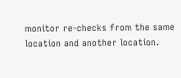monitor re-checks from the same location and another location.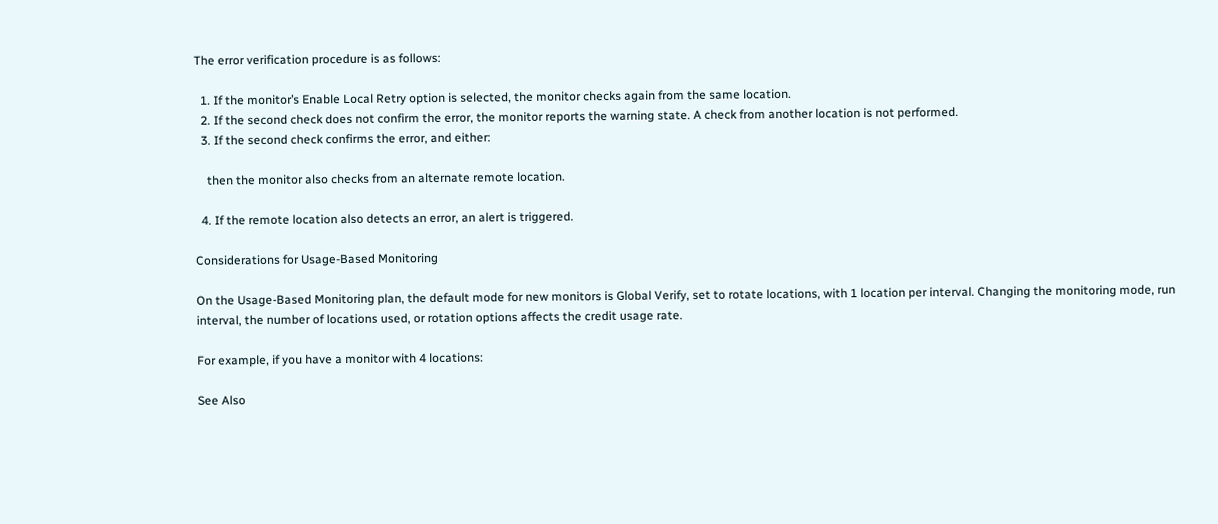The error verification procedure is as follows:

  1. If the monitor’s Enable Local Retry option is selected, the monitor checks again from the same location.
  2. If the second check does not confirm the error, the monitor reports the warning state. A check from another location is not performed.
  3. If the second check confirms the error, and either:

    then the monitor also checks from an alternate remote location.

  4. If the remote location also detects an error, an alert is triggered.

Considerations for Usage-Based Monitoring

On the Usage-Based Monitoring plan, the default mode for new monitors is Global Verify, set to rotate locations, with 1 location per interval. Changing the monitoring mode, run interval, the number of locations used, or rotation options affects the credit usage rate.

For example, if you have a monitor with 4 locations:

See Also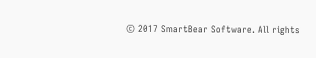© 2017 SmartBear Software. All rights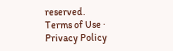reserved.      Terms of Use · Privacy Policy